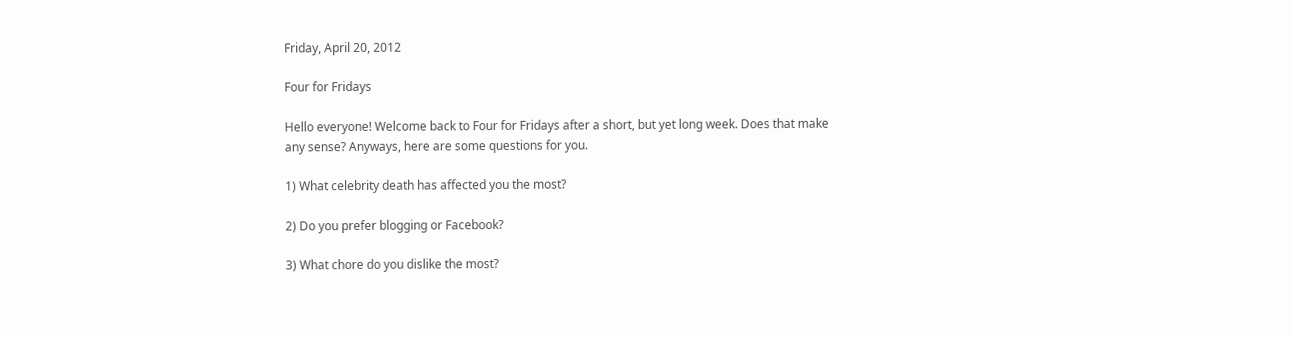Friday, April 20, 2012

Four for Fridays

Hello everyone! Welcome back to Four for Fridays after a short, but yet long week. Does that make any sense? Anyways, here are some questions for you.

1) What celebrity death has affected you the most?

2) Do you prefer blogging or Facebook?

3) What chore do you dislike the most?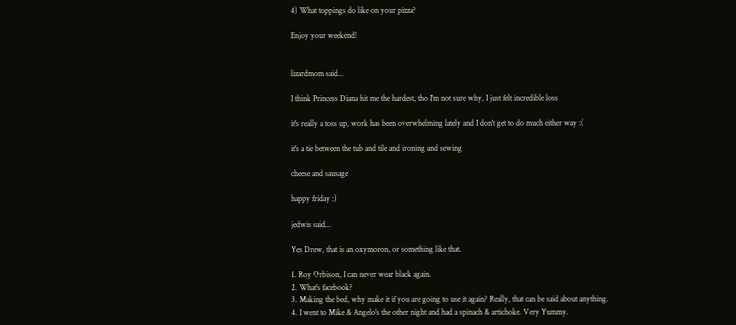4) What toppings do like on your pizza?

Enjoy your weekend!


lizardmom said...

I think Princess Diana hit me the hardest, tho I'm not sure why, I just felt incredible loss

it's really a toss up, work has been overwhelming lately and I don't get to do much either way :(

it's a tie between the tub and tile and ironing and sewing

cheese and sausage

happy friday :)

jedwis said...

Yes Drew, that is an oxymoron, or something like that.

1. Roy Orbison, I can never wear black again.
2. What's facebook?
3. Making the bed, why make it if you are going to use it again? Really, that can be said about anything.
4. I went to Mike & Angelo's the other night and had a spinach & artichoke. Very Yummy.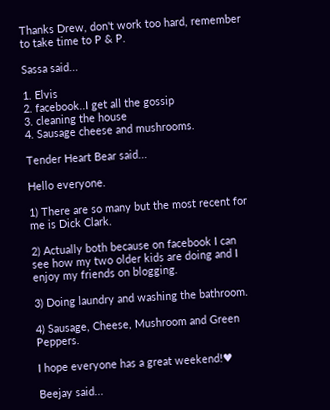Thanks Drew, don't work too hard, remember to take time to P & P.

Sassa said...

1. Elvis
2. facebook..I get all the gossip
3. cleaning the house
4. Sausage cheese and mushrooms.

Tender Heart Bear said...

Hello everyone.

1) There are so many but the most recent for me is Dick Clark.

2) Actually both because on facebook I can see how my two older kids are doing and I enjoy my friends on blogging.

3) Doing laundry and washing the bathroom.

4) Sausage, Cheese, Mushroom and Green Peppers.

I hope everyone has a great weekend!♥

Beejay said...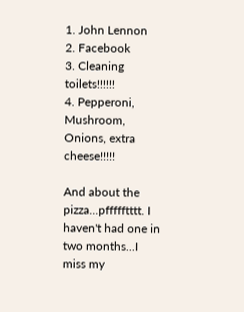1. John Lennon
2. Facebook
3. Cleaning toilets!!!!!!
4. Pepperoni, Mushroom, Onions, extra cheese!!!!!

And about the pizza...pffffftttt. I haven't had one in two months...I miss my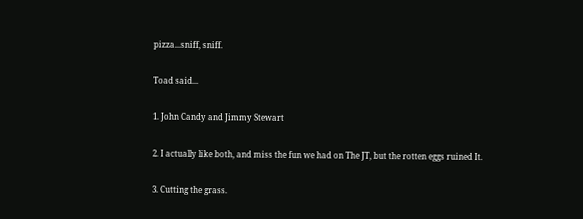pizza...sniff, sniff.

Toad said...

1. John Candy and Jimmy Stewart

2. I actually like both, and miss the fun we had on The JT, but the rotten eggs ruined It.

3. Cutting the grass.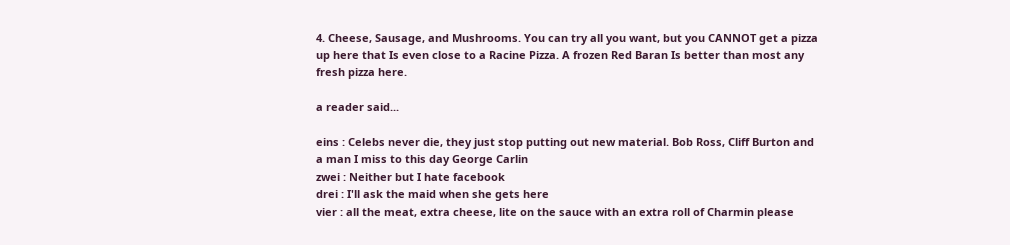4. Cheese, Sausage, and Mushrooms. You can try all you want, but you CANNOT get a pizza up here that Is even close to a Racine Pizza. A frozen Red Baran Is better than most any fresh pizza here.

a reader said...

eins : Celebs never die, they just stop putting out new material. Bob Ross, Cliff Burton and a man I miss to this day George Carlin
zwei : Neither but I hate facebook
drei : I'll ask the maid when she gets here
vier : all the meat, extra cheese, lite on the sauce with an extra roll of Charmin please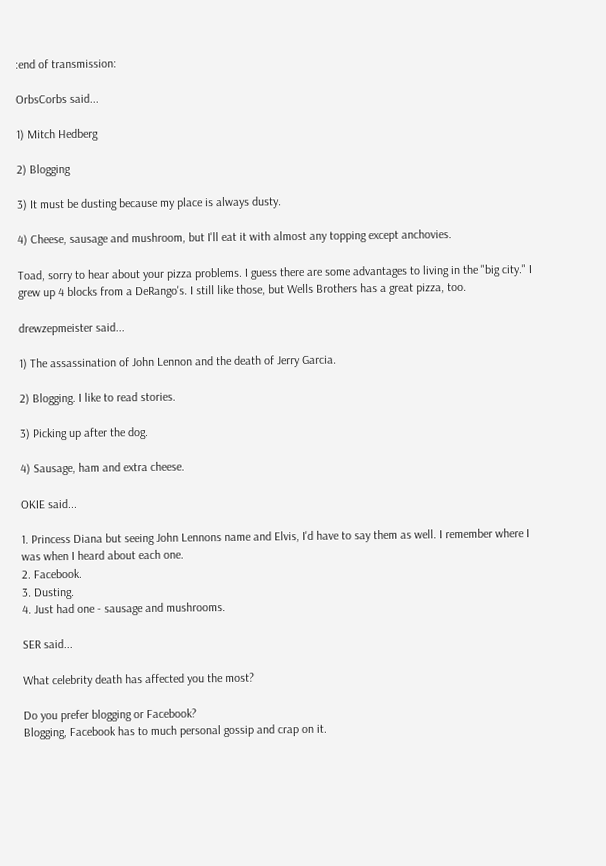:end of transmission:

OrbsCorbs said...

1) Mitch Hedberg

2) Blogging

3) It must be dusting because my place is always dusty.

4) Cheese, sausage and mushroom, but I'll eat it with almost any topping except anchovies.

Toad, sorry to hear about your pizza problems. I guess there are some advantages to living in the "big city." I grew up 4 blocks from a DeRango's. I still like those, but Wells Brothers has a great pizza, too.

drewzepmeister said...

1) The assassination of John Lennon and the death of Jerry Garcia.

2) Blogging. I like to read stories.

3) Picking up after the dog.

4) Sausage, ham and extra cheese.

OKIE said...

1. Princess Diana but seeing John Lennons name and Elvis, I'd have to say them as well. I remember where I was when I heard about each one.
2. Facebook.
3. Dusting.
4. Just had one - sausage and mushrooms.

SER said...

What celebrity death has affected you the most?

Do you prefer blogging or Facebook?
Blogging, Facebook has to much personal gossip and crap on it.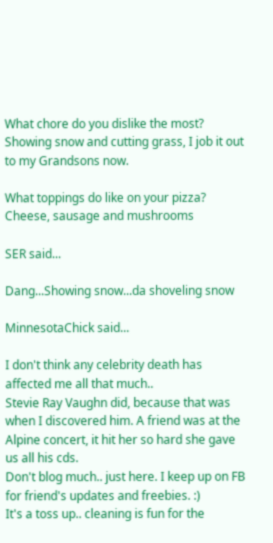What chore do you dislike the most?
Showing snow and cutting grass, I job it out to my Grandsons now.

What toppings do like on your pizza?
Cheese, sausage and mushrooms

SER said...

Dang...Showing snow...da shoveling snow

MinnesotaChick said...

I don't think any celebrity death has affected me all that much..
Stevie Ray Vaughn did, because that was when I discovered him. A friend was at the Alpine concert, it hit her so hard she gave us all his cds.
Don't blog much.. just here. I keep up on FB for friend's updates and freebies. :)
It's a toss up.. cleaning is fun for the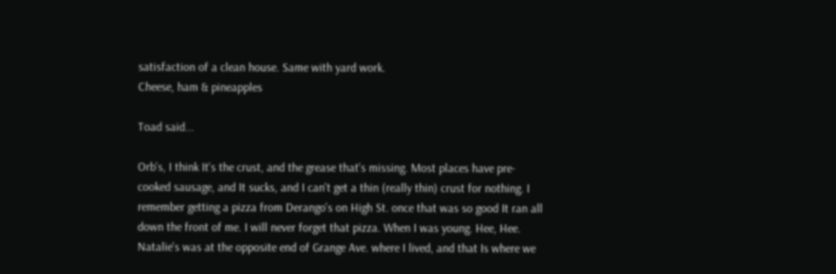satisfaction of a clean house. Same with yard work.
Cheese, ham & pineapples

Toad said...

Orb's, I think It's the crust, and the grease that's missing. Most places have pre-cooked sausage, and It sucks, and I can't get a thin (really thin) crust for nothing. I remember getting a pizza from Derango's on High St. once that was so good It ran all down the front of me. I will never forget that pizza. When I was young. Hee, Hee. Natalie's was at the opposite end of Grange Ave. where I lived, and that Is where we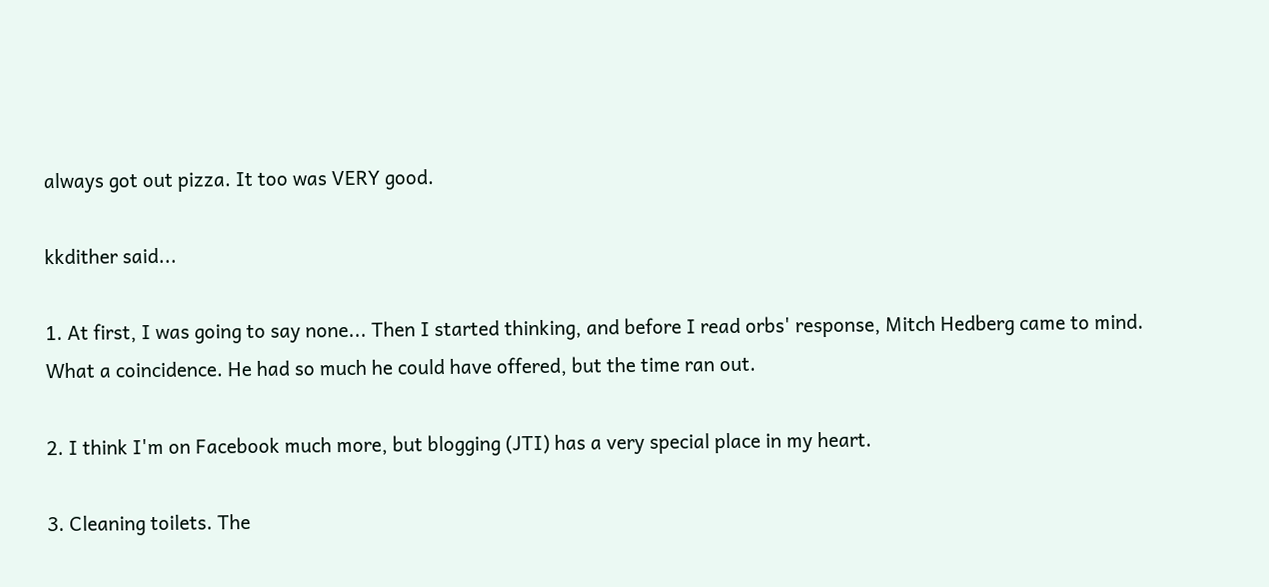always got out pizza. It too was VERY good.

kkdither said...

1. At first, I was going to say none... Then I started thinking, and before I read orbs' response, Mitch Hedberg came to mind. What a coincidence. He had so much he could have offered, but the time ran out.

2. I think I'm on Facebook much more, but blogging (JTI) has a very special place in my heart.

3. Cleaning toilets. The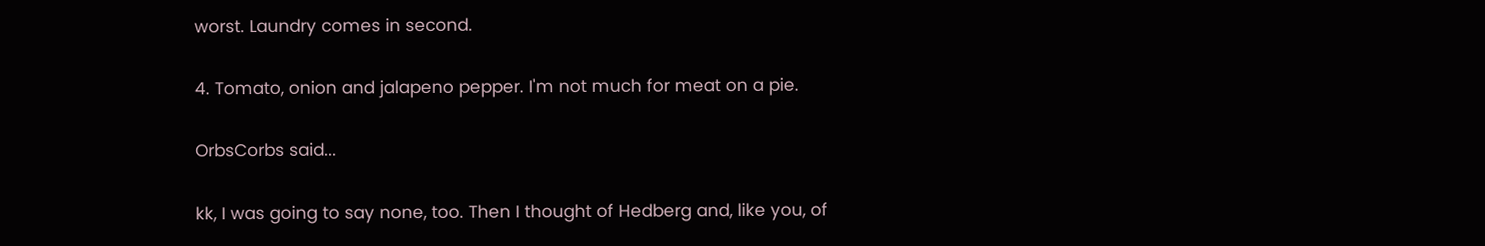worst. Laundry comes in second.

4. Tomato, onion and jalapeno pepper. I'm not much for meat on a pie.

OrbsCorbs said...

kk, I was going to say none, too. Then I thought of Hedberg and, like you, of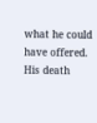what he could have offered. His death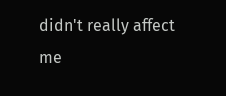didn't really affect me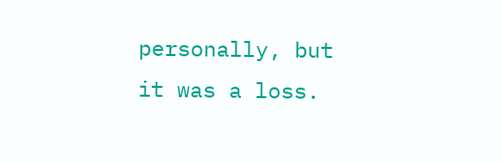personally, but it was a loss.